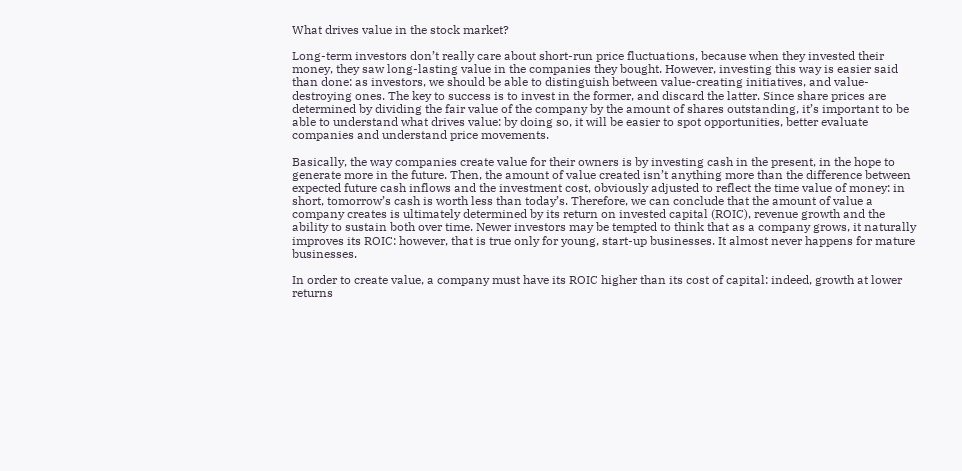What drives value in the stock market?

Long-term investors don’t really care about short-run price fluctuations, because when they invested their money, they saw long-lasting value in the companies they bought. However, investing this way is easier said than done: as investors, we should be able to distinguish between value-creating initiatives, and value-destroying ones. The key to success is to invest in the former, and discard the latter. Since share prices are determined by dividing the fair value of the company by the amount of shares outstanding, it’s important to be able to understand what drives value: by doing so, it will be easier to spot opportunities, better evaluate companies and understand price movements.

Basically, the way companies create value for their owners is by investing cash in the present, in the hope to generate more in the future. Then, the amount of value created isn’t anything more than the difference between expected future cash inflows and the investment cost, obviously adjusted to reflect the time value of money: in short, tomorrow’s cash is worth less than today’s. Therefore, we can conclude that the amount of value a company creates is ultimately determined by its return on invested capital (ROIC), revenue growth and the ability to sustain both over time. Newer investors may be tempted to think that as a company grows, it naturally improves its ROIC: however, that is true only for young, start-up businesses. It almost never happens for mature businesses.

In order to create value, a company must have its ROIC higher than its cost of capital: indeed, growth at lower returns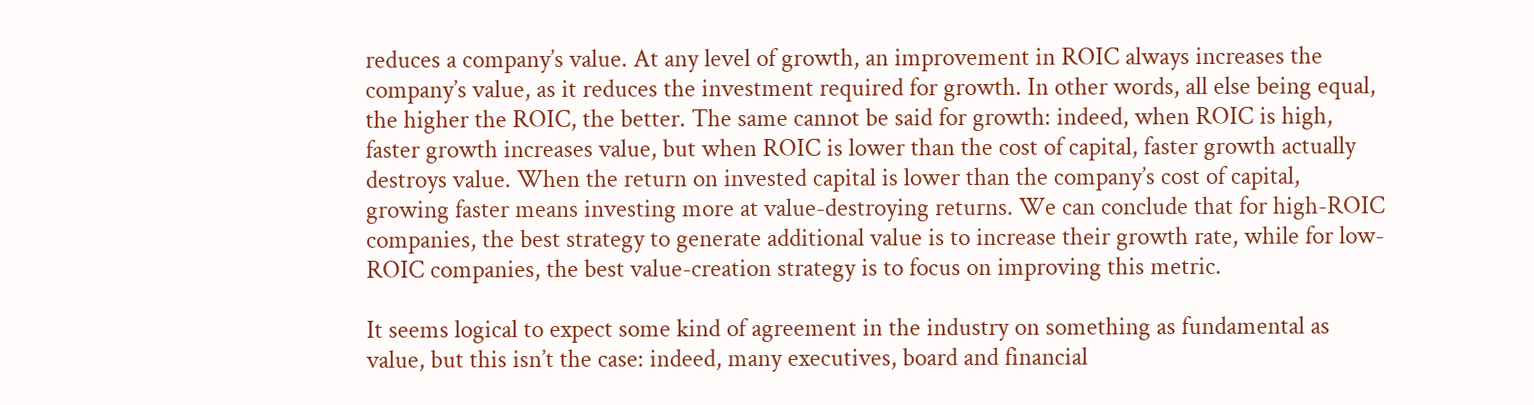reduces a company’s value. At any level of growth, an improvement in ROIC always increases the company’s value, as it reduces the investment required for growth. In other words, all else being equal, the higher the ROIC, the better. The same cannot be said for growth: indeed, when ROIC is high, faster growth increases value, but when ROIC is lower than the cost of capital, faster growth actually destroys value. When the return on invested capital is lower than the company’s cost of capital, growing faster means investing more at value-destroying returns. We can conclude that for high-ROIC companies, the best strategy to generate additional value is to increase their growth rate, while for low-ROIC companies, the best value-creation strategy is to focus on improving this metric.

It seems logical to expect some kind of agreement in the industry on something as fundamental as value, but this isn’t the case: indeed, many executives, board and financial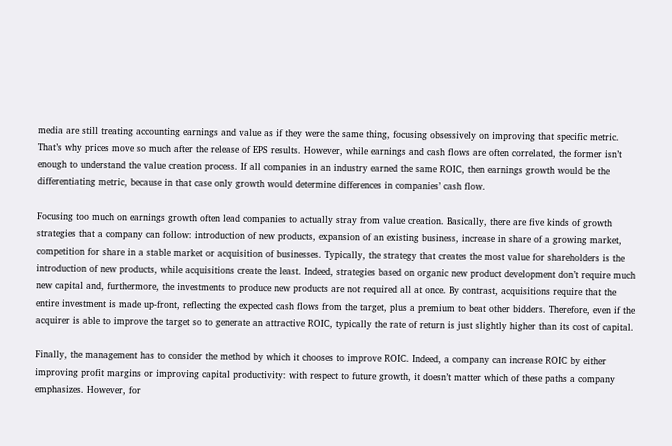media are still treating accounting earnings and value as if they were the same thing, focusing obsessively on improving that specific metric. That’s why prices move so much after the release of EPS results. However, while earnings and cash flows are often correlated, the former isn’t enough to understand the value creation process. If all companies in an industry earned the same ROIC, then earnings growth would be the differentiating metric, because in that case only growth would determine differences in companies’ cash flow.

Focusing too much on earnings growth often lead companies to actually stray from value creation. Basically, there are five kinds of growth strategies that a company can follow: introduction of new products, expansion of an existing business, increase in share of a growing market, competition for share in a stable market or acquisition of businesses. Typically, the strategy that creates the most value for shareholders is the introduction of new products, while acquisitions create the least. Indeed, strategies based on organic new product development don’t require much new capital and, furthermore, the investments to produce new products are not required all at once. By contrast, acquisitions require that the entire investment is made up-front, reflecting the expected cash flows from the target, plus a premium to beat other bidders. Therefore, even if the acquirer is able to improve the target so to generate an attractive ROIC, typically the rate of return is just slightly higher than its cost of capital.

Finally, the management has to consider the method by which it chooses to improve ROIC. Indeed, a company can increase ROIC by either improving profit margins or improving capital productivity: with respect to future growth, it doesn’t matter which of these paths a company emphasizes. However, for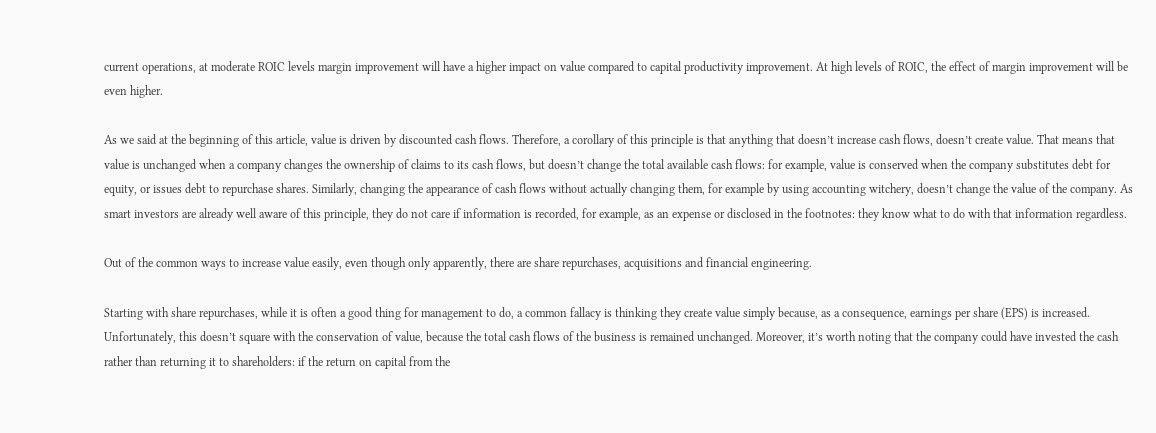current operations, at moderate ROIC levels margin improvement will have a higher impact on value compared to capital productivity improvement. At high levels of ROIC, the effect of margin improvement will be even higher.

As we said at the beginning of this article, value is driven by discounted cash flows. Therefore, a corollary of this principle is that anything that doesn’t increase cash flows, doesn’t create value. That means that value is unchanged when a company changes the ownership of claims to its cash flows, but doesn’t change the total available cash flows: for example, value is conserved when the company substitutes debt for equity, or issues debt to repurchase shares. Similarly, changing the appearance of cash flows without actually changing them, for example by using accounting witchery, doesn’t change the value of the company. As smart investors are already well aware of this principle, they do not care if information is recorded, for example, as an expense or disclosed in the footnotes: they know what to do with that information regardless.

Out of the common ways to increase value easily, even though only apparently, there are share repurchases, acquisitions and financial engineering.

Starting with share repurchases, while it is often a good thing for management to do, a common fallacy is thinking they create value simply because, as a consequence, earnings per share (EPS) is increased. Unfortunately, this doesn’t square with the conservation of value, because the total cash flows of the business is remained unchanged. Moreover, it’s worth noting that the company could have invested the cash rather than returning it to shareholders: if the return on capital from the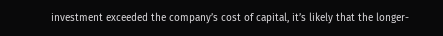investment exceeded the company’s cost of capital, it’s likely that the longer-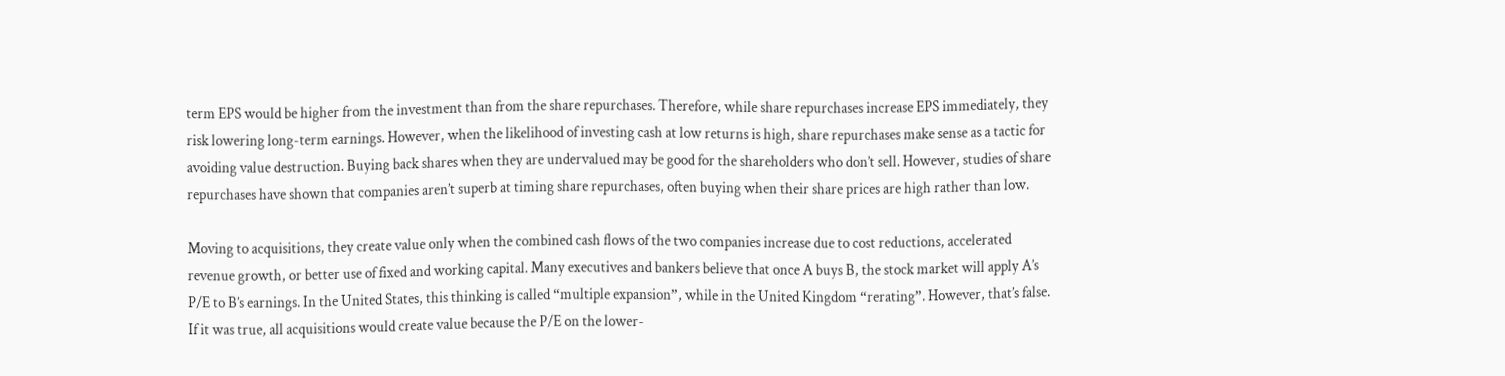term EPS would be higher from the investment than from the share repurchases. Therefore, while share repurchases increase EPS immediately, they risk lowering long-term earnings. However, when the likelihood of investing cash at low returns is high, share repurchases make sense as a tactic for avoiding value destruction. Buying back shares when they are undervalued may be good for the shareholders who don’t sell. However, studies of share repurchases have shown that companies aren’t superb at timing share repurchases, often buying when their share prices are high rather than low.

Moving to acquisitions, they create value only when the combined cash flows of the two companies increase due to cost reductions, accelerated revenue growth, or better use of fixed and working capital. Many executives and bankers believe that once A buys B, the stock market will apply A’s P/E to B’s earnings. In the United States, this thinking is called “multiple expansion”, while in the United Kingdom “rerating”. However, that’s false. If it was true, all acquisitions would create value because the P/E on the lower-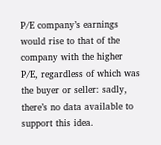P/E company’s earnings would rise to that of the company with the higher P/E, regardless of which was the buyer or seller: sadly, there’s no data available to support this idea.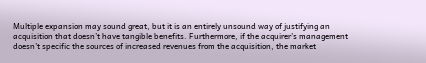Multiple expansion may sound great, but it is an entirely unsound way of justifying an acquisition that doesn’t have tangible benefits. Furthermore, if the acquirer’s management doesn’t specific the sources of increased revenues from the acquisition, the market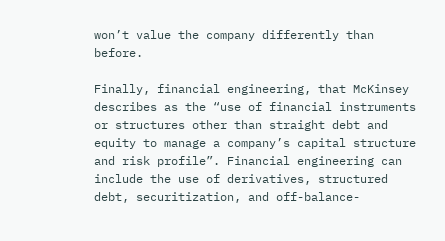won’t value the company differently than before.

Finally, financial engineering, that McKinsey describes as the “use of financial instruments or structures other than straight debt and equity to manage a company’s capital structure and risk profile”. Financial engineering can include the use of derivatives, structured debt, securitization, and off-balance-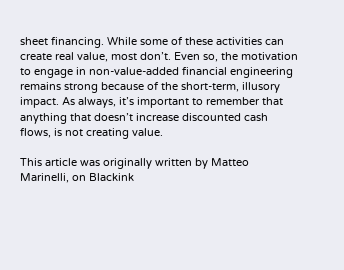sheet financing. While some of these activities can create real value, most don’t. Even so, the motivation to engage in non-value-added financial engineering remains strong because of the short-term, illusory impact. As always, it’s important to remember that anything that doesn’t increase discounted cash flows, is not creating value.

This article was originally written by Matteo Marinelli, on Blackink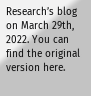Research’s blog on March 29th, 2022. You can find the original version here.